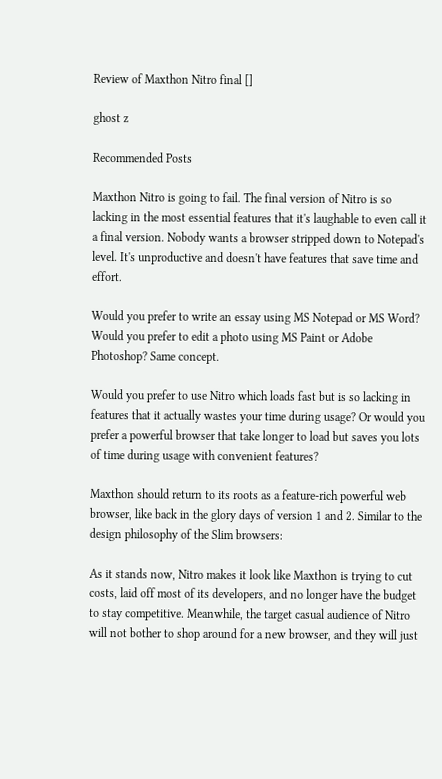Review of Maxthon Nitro final []

ghost z

Recommended Posts

Maxthon Nitro is going to fail. The final version of Nitro is so lacking in the most essential features that it's laughable to even call it a final version. Nobody wants a browser stripped down to Notepad's level. It's unproductive and doesn't have features that save time and effort.

Would you prefer to write an essay using MS Notepad or MS Word? Would you prefer to edit a photo using MS Paint or Adobe Photoshop? Same concept.

Would you prefer to use Nitro which loads fast but is so lacking in features that it actually wastes your time during usage? Or would you prefer a powerful browser that take longer to load but saves you lots of time during usage with convenient features?

Maxthon should return to its roots as a feature-rich powerful web browser, like back in the glory days of version 1 and 2. Similar to the design philosophy of the Slim browsers:

As it stands now, Nitro makes it look like Maxthon is trying to cut costs, laid off most of its developers, and no longer have the budget to stay competitive. Meanwhile, the target casual audience of Nitro will not bother to shop around for a new browser, and they will just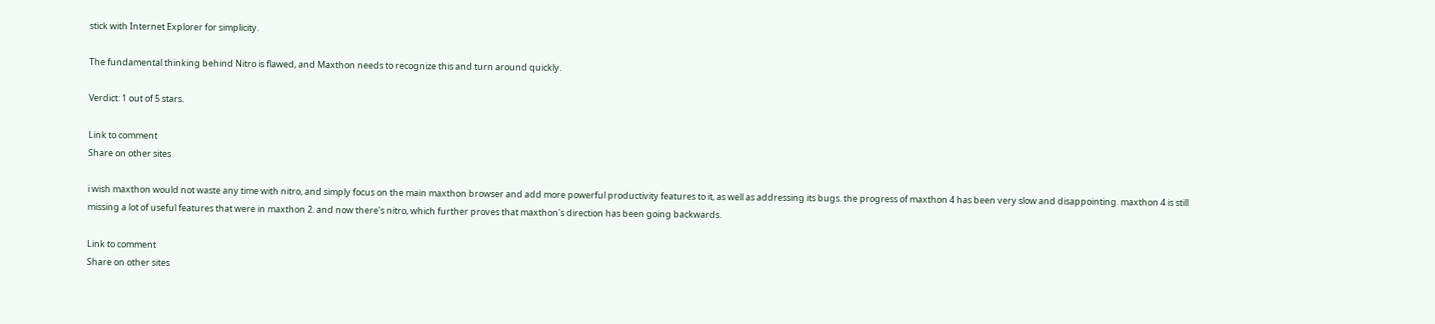stick with Internet Explorer for simplicity.

The fundamental thinking behind Nitro is flawed, and Maxthon needs to recognize this and turn around quickly.

Verdict: 1 out of 5 stars.

Link to comment
Share on other sites

i wish maxthon would not waste any time with nitro, and simply focus on the main maxthon browser and add more powerful productivity features to it, as well as addressing its bugs. the progress of maxthon 4 has been very slow and disappointing. maxthon 4 is still missing a lot of useful features that were in maxthon 2. and now there's nitro, which further proves that maxthon's direction has been going backwards.

Link to comment
Share on other sites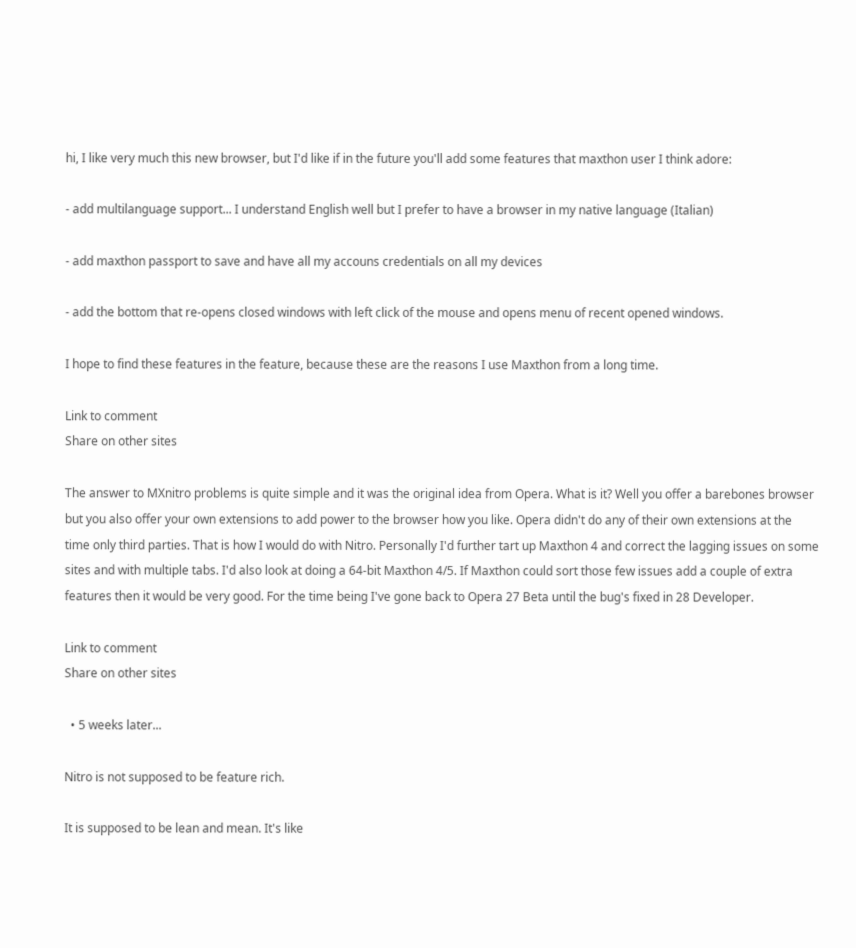hi, I like very much this new browser, but I'd like if in the future you'll add some features that maxthon user I think adore:

- add multilanguage support... I understand English well but I prefer to have a browser in my native language (Italian)

- add maxthon passport to save and have all my accouns credentials on all my devices

- add the bottom that re-opens closed windows with left click of the mouse and opens menu of recent opened windows.

I hope to find these features in the feature, because these are the reasons I use Maxthon from a long time.

Link to comment
Share on other sites

The answer to MXnitro problems is quite simple and it was the original idea from Opera. What is it? Well you offer a barebones browser but you also offer your own extensions to add power to the browser how you like. Opera didn't do any of their own extensions at the time only third parties. That is how I would do with Nitro. Personally I'd further tart up Maxthon 4 and correct the lagging issues on some sites and with multiple tabs. I'd also look at doing a 64-bit Maxthon 4/5. If Maxthon could sort those few issues add a couple of extra features then it would be very good. For the time being I've gone back to Opera 27 Beta until the bug's fixed in 28 Developer.

Link to comment
Share on other sites

  • 5 weeks later...

Nitro is not supposed to be feature rich.

It is supposed to be lean and mean. It's like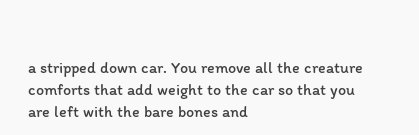a stripped down car. You remove all the creature comforts that add weight to the car so that you are left with the bare bones and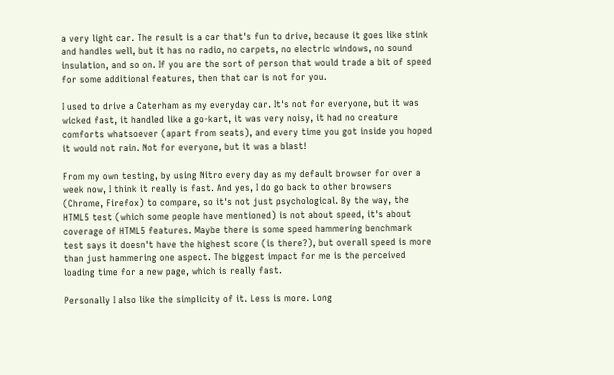a very light car. The result is a car that's fun to drive, because it goes like stink and handles well, but it has no radio, no carpets, no electric windows, no sound insulation, and so on. If you are the sort of person that would trade a bit of speed for some additional features, then that car is not for you.

I used to drive a Caterham as my everyday car. It's not for everyone, but it was wicked fast, it handled like a go-kart, it was very noisy, it had no creature comforts whatsoever (apart from seats), and every time you got inside you hoped it would not rain. Not for everyone, but it was a blast!

From my own testing, by using Nitro every day as my default browser for over a week now, I think it really is fast. And yes, I do go back to other browsers (Chrome, Firefox) to compare, so it's not just psychological. By the way, the HTML5 test (which some people have mentioned) is not about speed, it's about coverage of HTML5 features. Maybe there is some speed hammering benchmark test says it doesn't have the highest score (is there?), but overall speed is more than just hammering one aspect. The biggest impact for me is the perceived loading time for a new page, which is really fast.

Personally I also like the simplicity of it. Less is more. Long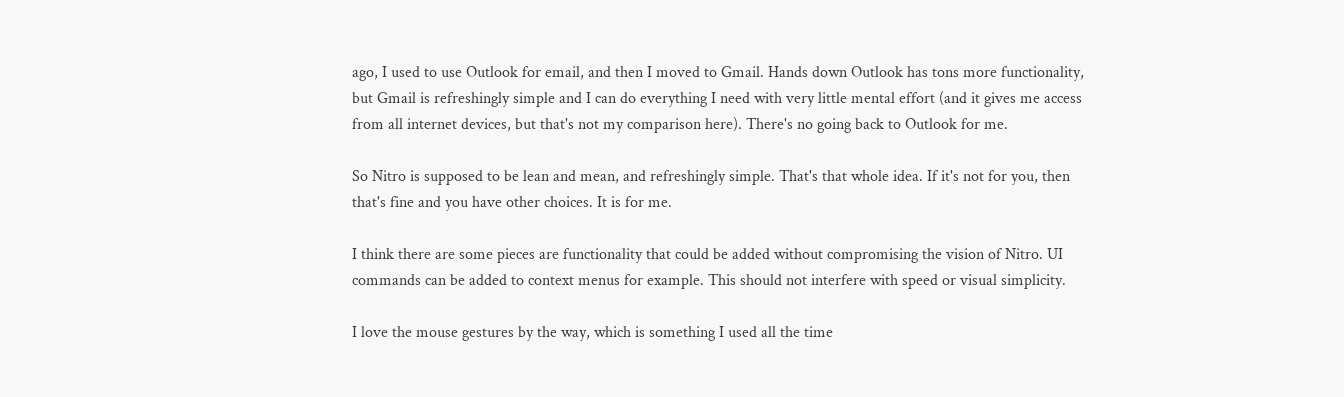ago, I used to use Outlook for email, and then I moved to Gmail. Hands down Outlook has tons more functionality, but Gmail is refreshingly simple and I can do everything I need with very little mental effort (and it gives me access from all internet devices, but that's not my comparison here). There's no going back to Outlook for me.

So Nitro is supposed to be lean and mean, and refreshingly simple. That's that whole idea. If it's not for you, then that's fine and you have other choices. It is for me.

I think there are some pieces are functionality that could be added without compromising the vision of Nitro. UI commands can be added to context menus for example. This should not interfere with speed or visual simplicity.

I love the mouse gestures by the way, which is something I used all the time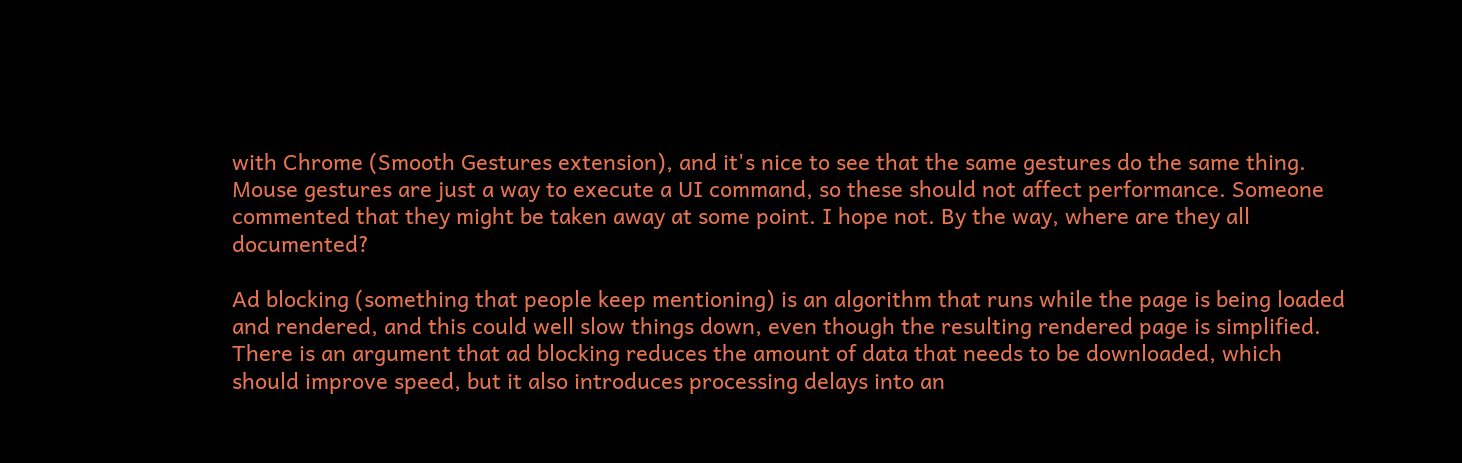with Chrome (Smooth Gestures extension), and it's nice to see that the same gestures do the same thing. Mouse gestures are just a way to execute a UI command, so these should not affect performance. Someone commented that they might be taken away at some point. I hope not. By the way, where are they all documented?

Ad blocking (something that people keep mentioning) is an algorithm that runs while the page is being loaded and rendered, and this could well slow things down, even though the resulting rendered page is simplified. There is an argument that ad blocking reduces the amount of data that needs to be downloaded, which should improve speed, but it also introduces processing delays into an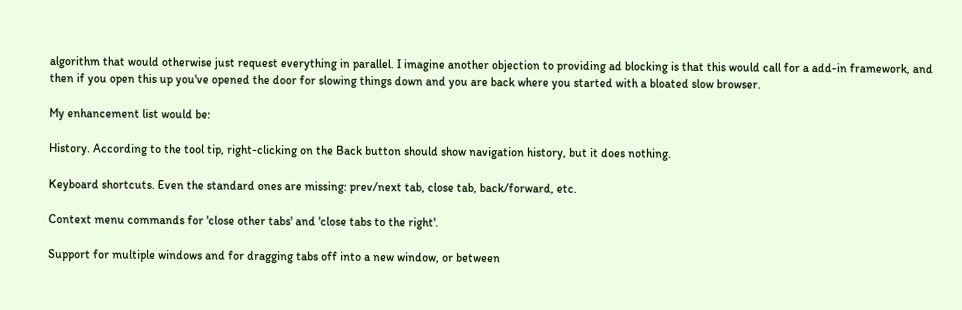algorithm that would otherwise just request everything in parallel. I imagine another objection to providing ad blocking is that this would call for a add-in framework, and then if you open this up you've opened the door for slowing things down and you are back where you started with a bloated slow browser.

My enhancement list would be:

History. According to the tool tip, right-clicking on the Back button should show navigation history, but it does nothing.

Keyboard shortcuts. Even the standard ones are missing: prev/next tab, close tab, back/forward, etc.

Context menu commands for 'close other tabs' and 'close tabs to the right'.

Support for multiple windows and for dragging tabs off into a new window, or between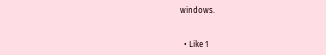windows.


  • Like 1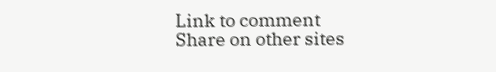Link to comment
Share on other sites